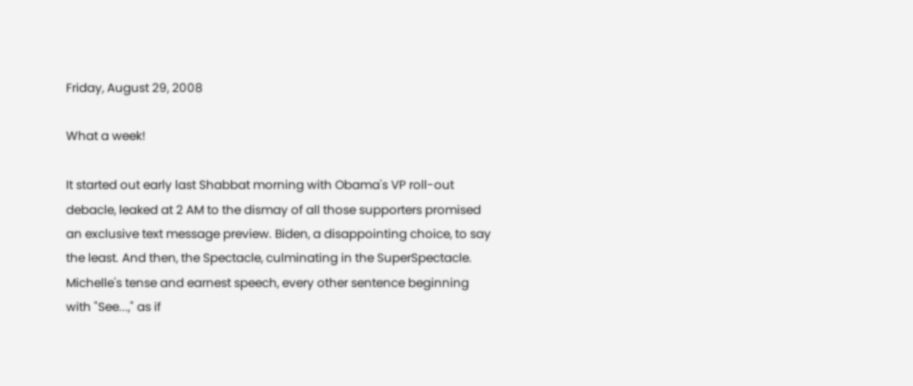Friday, August 29, 2008

What a week!

It started out early last Shabbat morning with Obama's VP roll-out debacle, leaked at 2 AM to the dismay of all those supporters promised an exclusive text message preview. Biden, a disappointing choice, to say the least. And then, the Spectacle, culminating in the SuperSpectacle. Michelle's tense and earnest speech, every other sentence beginning with "See...," as if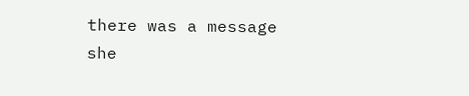there was a message she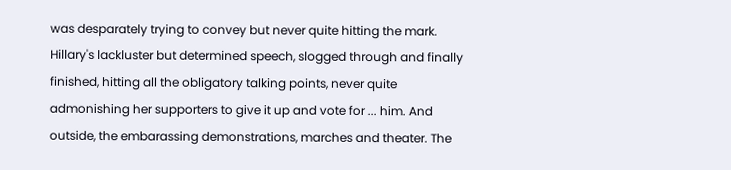was desparately trying to convey but never quite hitting the mark. Hillary's lackluster but determined speech, slogged through and finally finished, hitting all the obligatory talking points, never quite admonishing her supporters to give it up and vote for ... him. And outside, the embarassing demonstrations, marches and theater. The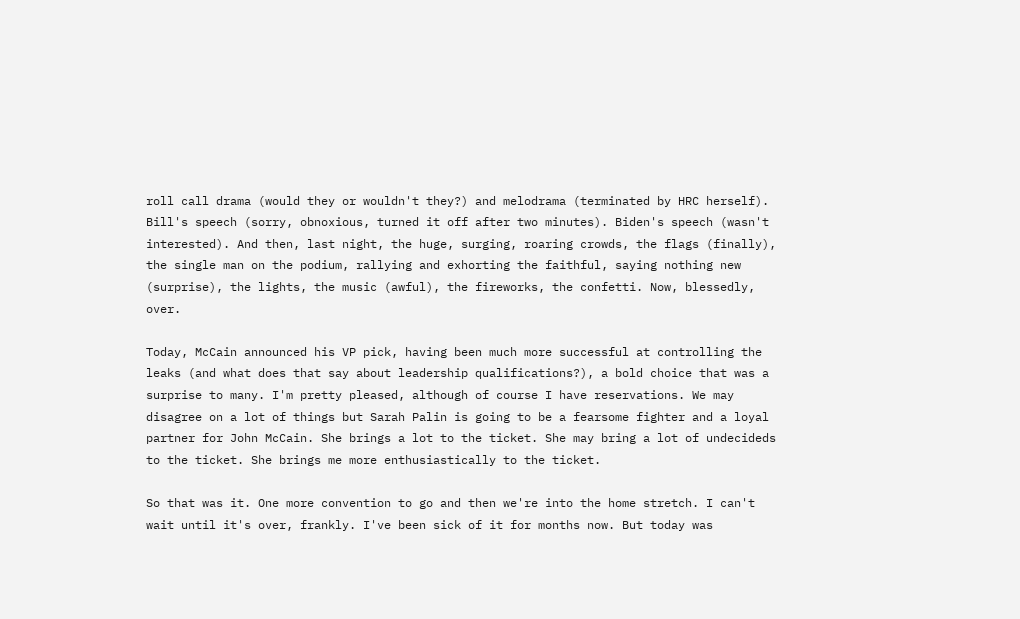roll call drama (would they or wouldn't they?) and melodrama (terminated by HRC herself). Bill's speech (sorry, obnoxious, turned it off after two minutes). Biden's speech (wasn't interested). And then, last night, the huge, surging, roaring crowds, the flags (finally), the single man on the podium, rallying and exhorting the faithful, saying nothing new (surprise), the lights, the music (awful), the fireworks, the confetti. Now, blessedly, over.

Today, McCain announced his VP pick, having been much more successful at controlling the leaks (and what does that say about leadership qualifications?), a bold choice that was a surprise to many. I'm pretty pleased, although of course I have reservations. We may disagree on a lot of things but Sarah Palin is going to be a fearsome fighter and a loyal partner for John McCain. She brings a lot to the ticket. She may bring a lot of undecideds to the ticket. She brings me more enthusiastically to the ticket.

So that was it. One more convention to go and then we're into the home stretch. I can't wait until it's over, frankly. I've been sick of it for months now. But today was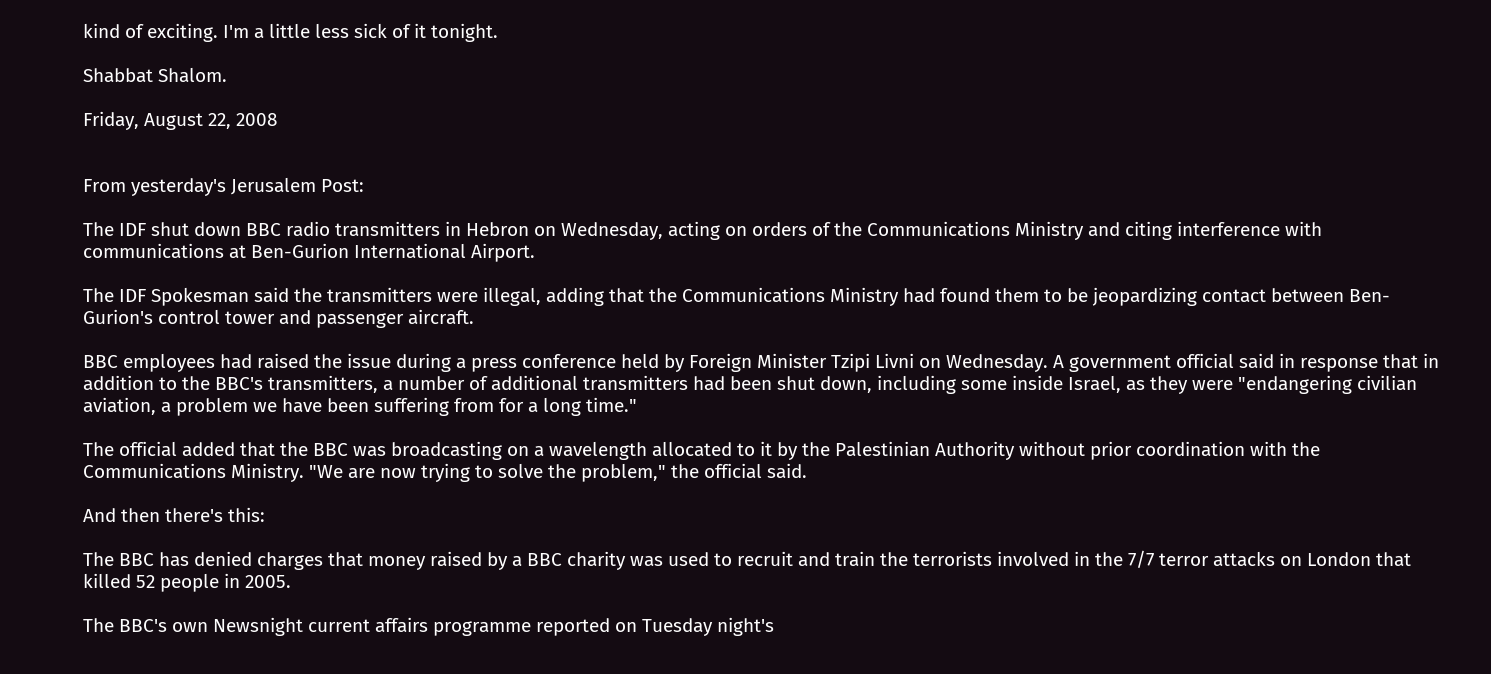kind of exciting. I'm a little less sick of it tonight.

Shabbat Shalom.

Friday, August 22, 2008


From yesterday's Jerusalem Post:

The IDF shut down BBC radio transmitters in Hebron on Wednesday, acting on orders of the Communications Ministry and citing interference with communications at Ben-Gurion International Airport.

The IDF Spokesman said the transmitters were illegal, adding that the Communications Ministry had found them to be jeopardizing contact between Ben-Gurion's control tower and passenger aircraft.

BBC employees had raised the issue during a press conference held by Foreign Minister Tzipi Livni on Wednesday. A government official said in response that in addition to the BBC's transmitters, a number of additional transmitters had been shut down, including some inside Israel, as they were "endangering civilian aviation, a problem we have been suffering from for a long time."

The official added that the BBC was broadcasting on a wavelength allocated to it by the Palestinian Authority without prior coordination with the Communications Ministry. "We are now trying to solve the problem," the official said.

And then there's this:

The BBC has denied charges that money raised by a BBC charity was used to recruit and train the terrorists involved in the 7/7 terror attacks on London that killed 52 people in 2005.

The BBC's own Newsnight current affairs programme reported on Tuesday night's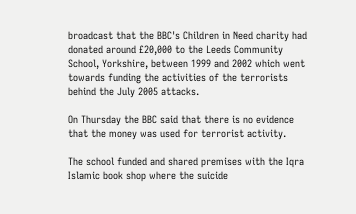broadcast that the BBC's Children in Need charity had donated around £20,000 to the Leeds Community School, Yorkshire, between 1999 and 2002 which went towards funding the activities of the terrorists behind the July 2005 attacks.

On Thursday the BBC said that there is no evidence that the money was used for terrorist activity.

The school funded and shared premises with the Iqra Islamic book shop where the suicide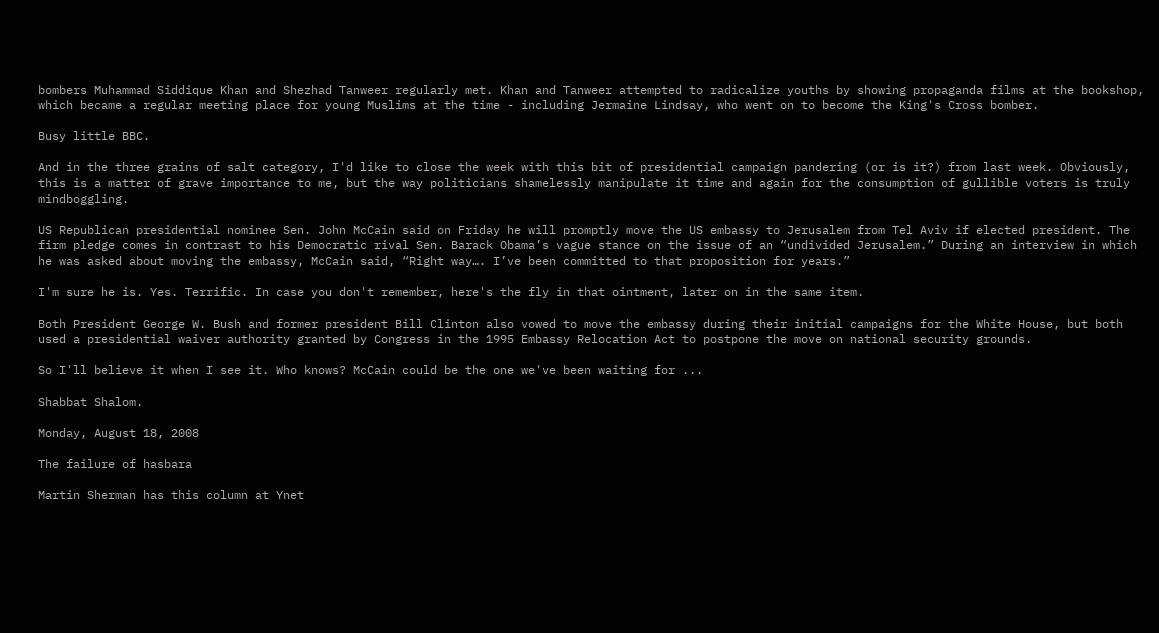bombers Muhammad Siddique Khan and Shezhad Tanweer regularly met. Khan and Tanweer attempted to radicalize youths by showing propaganda films at the bookshop, which became a regular meeting place for young Muslims at the time - including Jermaine Lindsay, who went on to become the King's Cross bomber.

Busy little BBC.

And in the three grains of salt category, I'd like to close the week with this bit of presidential campaign pandering (or is it?) from last week. Obviously, this is a matter of grave importance to me, but the way politicians shamelessly manipulate it time and again for the consumption of gullible voters is truly mindboggling.

US Republican presidential nominee Sen. John McCain said on Friday he will promptly move the US embassy to Jerusalem from Tel Aviv if elected president. The firm pledge comes in contrast to his Democratic rival Sen. Barack Obama’s vague stance on the issue of an “undivided Jerusalem.” During an interview in which he was asked about moving the embassy, McCain said, “Right way…. I’ve been committed to that proposition for years.”

I'm sure he is. Yes. Terrific. In case you don't remember, here's the fly in that ointment, later on in the same item.

Both President George W. Bush and former president Bill Clinton also vowed to move the embassy during their initial campaigns for the White House, but both used a presidential waiver authority granted by Congress in the 1995 Embassy Relocation Act to postpone the move on national security grounds.

So I'll believe it when I see it. Who knows? McCain could be the one we've been waiting for ...

Shabbat Shalom.

Monday, August 18, 2008

The failure of hasbara

Martin Sherman has this column at Ynet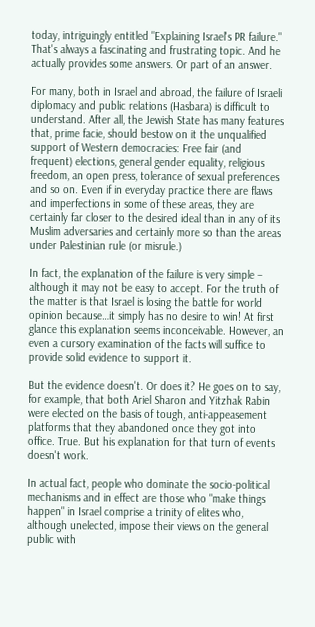today, intriguingly entitled "Explaining Israel's PR failure." That's always a fascinating and frustrating topic. And he actually provides some answers. Or part of an answer.

For many, both in Israel and abroad, the failure of Israeli diplomacy and public relations (Hasbara) is difficult to understand. After all, the Jewish State has many features that, prime facie, should bestow on it the unqualified support of Western democracies: Free fair (and frequent) elections, general gender equality, religious freedom, an open press, tolerance of sexual preferences and so on. Even if in everyday practice there are flaws and imperfections in some of these areas, they are certainly far closer to the desired ideal than in any of its Muslim adversaries and certainly more so than the areas under Palestinian rule (or misrule.)

In fact, the explanation of the failure is very simple – although it may not be easy to accept. For the truth of the matter is that Israel is losing the battle for world opinion because…it simply has no desire to win! At first glance this explanation seems inconceivable. However, an even a cursory examination of the facts will suffice to provide solid evidence to support it.

But the evidence doesn't. Or does it? He goes on to say, for example, that both Ariel Sharon and Yitzhak Rabin were elected on the basis of tough, anti-appeasement platforms that they abandoned once they got into office. True. But his explanation for that turn of events doesn't work.

In actual fact, people who dominate the socio-political mechanisms and in effect are those who "make things happen" in Israel comprise a trinity of elites who, although unelected, impose their views on the general public with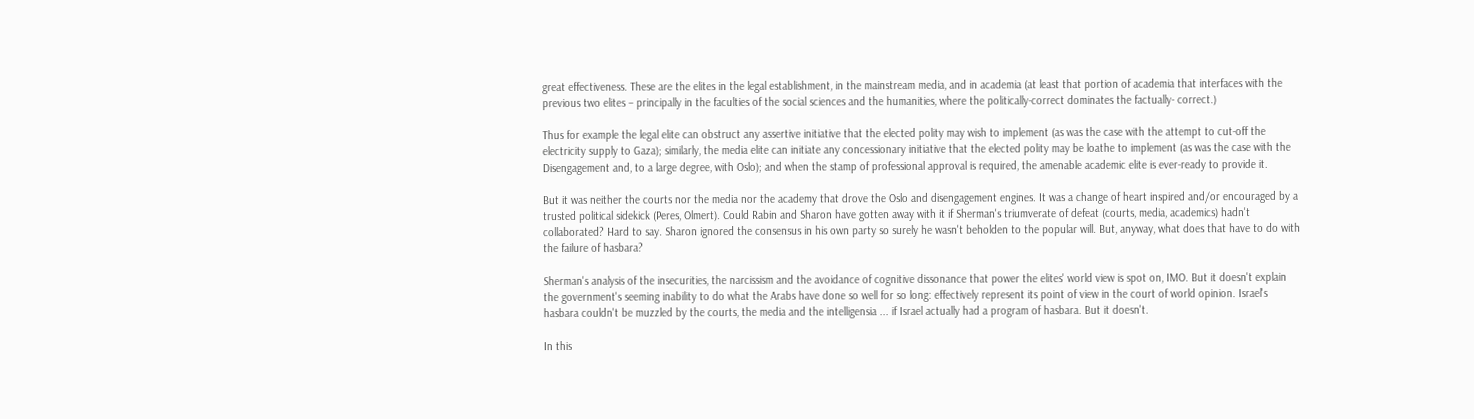great effectiveness. These are the elites in the legal establishment, in the mainstream media, and in academia (at least that portion of academia that interfaces with the previous two elites – principally in the faculties of the social sciences and the humanities, where the politically-correct dominates the factually- correct.)

Thus for example the legal elite can obstruct any assertive initiative that the elected polity may wish to implement (as was the case with the attempt to cut-off the electricity supply to Gaza); similarly, the media elite can initiate any concessionary initiative that the elected polity may be loathe to implement (as was the case with the Disengagement and, to a large degree, with Oslo); and when the stamp of professional approval is required, the amenable academic elite is ever-ready to provide it.

But it was neither the courts nor the media nor the academy that drove the Oslo and disengagement engines. It was a change of heart inspired and/or encouraged by a trusted political sidekick (Peres, Olmert). Could Rabin and Sharon have gotten away with it if Sherman's triumverate of defeat (courts, media, academics) hadn't collaborated? Hard to say. Sharon ignored the consensus in his own party so surely he wasn't beholden to the popular will. But, anyway, what does that have to do with the failure of hasbara?

Sherman's analysis of the insecurities, the narcissism and the avoidance of cognitive dissonance that power the elites' world view is spot on, IMO. But it doesn't explain the government's seeming inability to do what the Arabs have done so well for so long: effectively represent its point of view in the court of world opinion. Israel's hasbara couldn't be muzzled by the courts, the media and the intelligensia ... if Israel actually had a program of hasbara. But it doesn't.

In this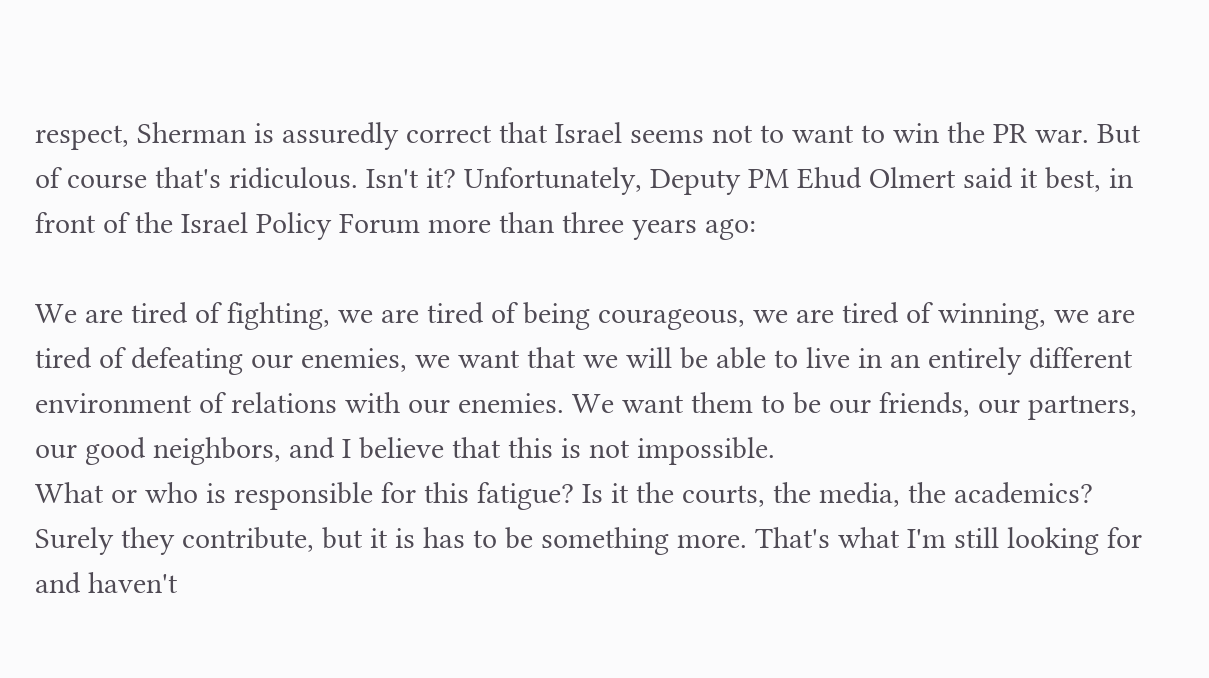respect, Sherman is assuredly correct that Israel seems not to want to win the PR war. But of course that's ridiculous. Isn't it? Unfortunately, Deputy PM Ehud Olmert said it best, in front of the Israel Policy Forum more than three years ago:

We are tired of fighting, we are tired of being courageous, we are tired of winning, we are tired of defeating our enemies, we want that we will be able to live in an entirely different environment of relations with our enemies. We want them to be our friends, our partners, our good neighbors, and I believe that this is not impossible.
What or who is responsible for this fatigue? Is it the courts, the media, the academics? Surely they contribute, but it is has to be something more. That's what I'm still looking for and haven't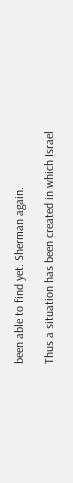been able to find yet. Sherman again.

Thus a situation has been created in which Israel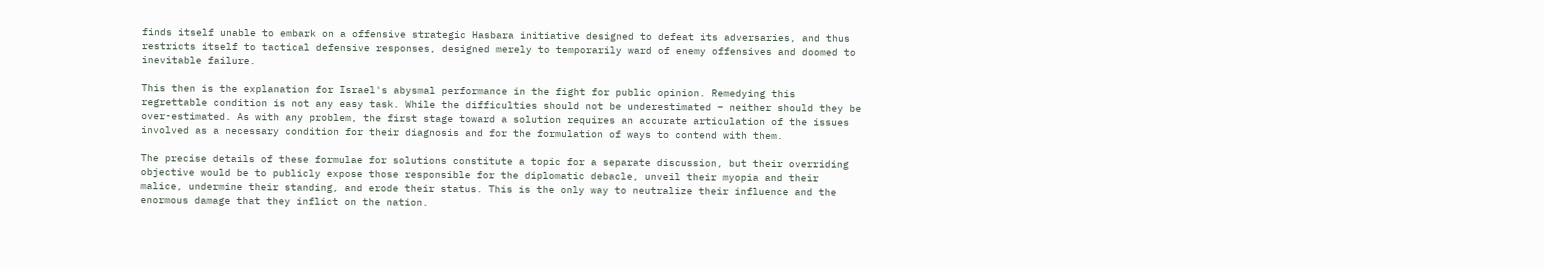finds itself unable to embark on a offensive strategic Hasbara initiative designed to defeat its adversaries, and thus restricts itself to tactical defensive responses, designed merely to temporarily ward of enemy offensives and doomed to inevitable failure.

This then is the explanation for Israel's abysmal performance in the fight for public opinion. Remedying this regrettable condition is not any easy task. While the difficulties should not be underestimated – neither should they be over-estimated. As with any problem, the first stage toward a solution requires an accurate articulation of the issues involved as a necessary condition for their diagnosis and for the formulation of ways to contend with them.

The precise details of these formulae for solutions constitute a topic for a separate discussion, but their overriding objective would be to publicly expose those responsible for the diplomatic debacle, unveil their myopia and their malice, undermine their standing, and erode their status. This is the only way to neutralize their influence and the enormous damage that they inflict on the nation.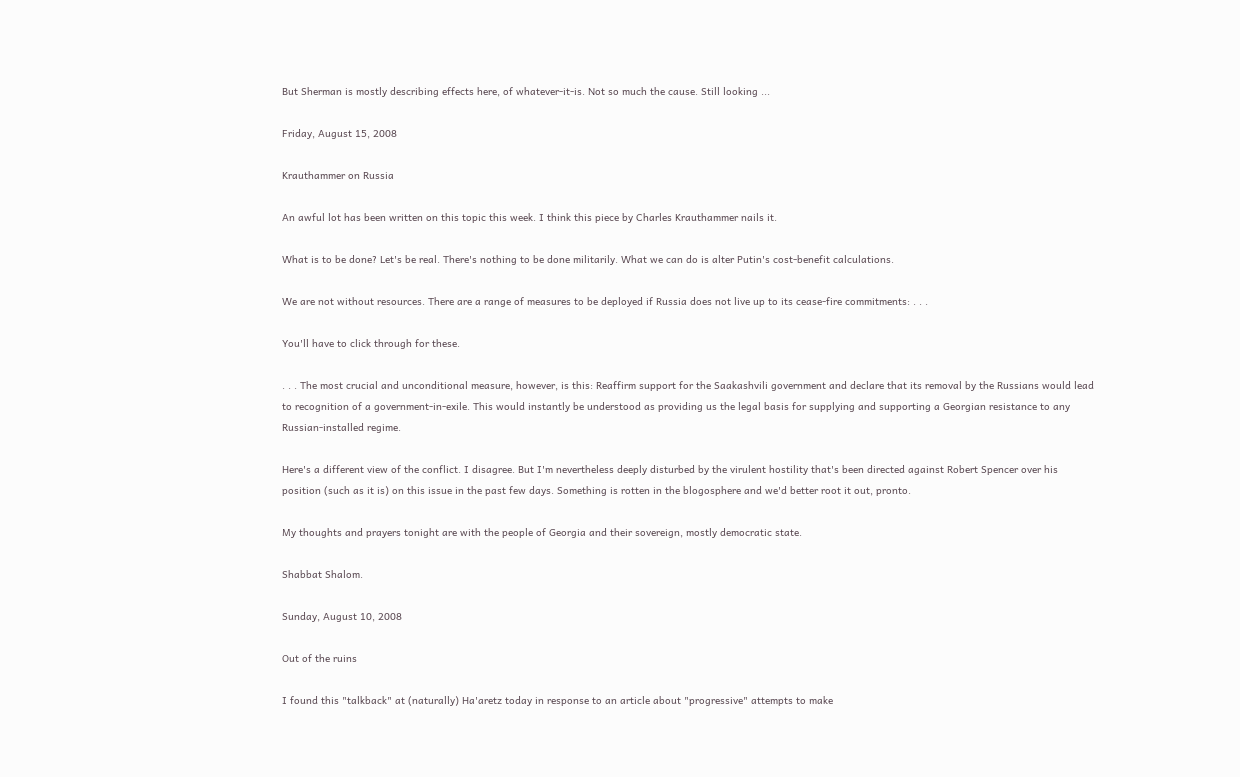But Sherman is mostly describing effects here, of whatever-it-is. Not so much the cause. Still looking ...

Friday, August 15, 2008

Krauthammer on Russia

An awful lot has been written on this topic this week. I think this piece by Charles Krauthammer nails it.

What is to be done? Let's be real. There's nothing to be done militarily. What we can do is alter Putin's cost-benefit calculations.

We are not without resources. There are a range of measures to be deployed if Russia does not live up to its cease-fire commitments: . . .

You'll have to click through for these.

. . . The most crucial and unconditional measure, however, is this: Reaffirm support for the Saakashvili government and declare that its removal by the Russians would lead to recognition of a government-in-exile. This would instantly be understood as providing us the legal basis for supplying and supporting a Georgian resistance to any Russian-installed regime.

Here's a different view of the conflict. I disagree. But I'm nevertheless deeply disturbed by the virulent hostility that's been directed against Robert Spencer over his position (such as it is) on this issue in the past few days. Something is rotten in the blogosphere and we'd better root it out, pronto.

My thoughts and prayers tonight are with the people of Georgia and their sovereign, mostly democratic state.

Shabbat Shalom.

Sunday, August 10, 2008

Out of the ruins

I found this "talkback" at (naturally) Ha'aretz today in response to an article about "progressive" attempts to make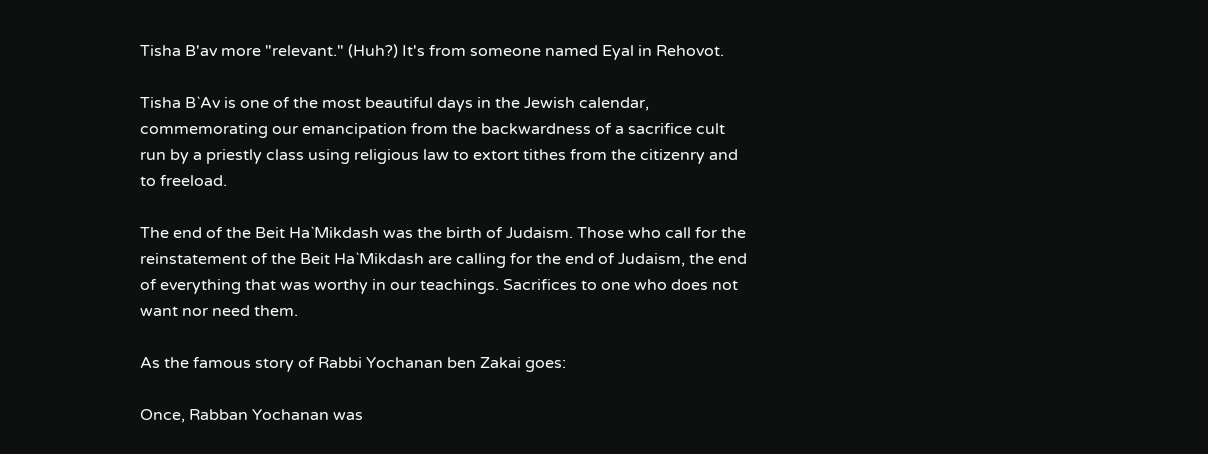Tisha B'av more "relevant." (Huh?) It's from someone named Eyal in Rehovot.

Tisha B`Av is one of the most beautiful days in the Jewish calendar, commemorating our emancipation from the backwardness of a sacrifice cult run by a priestly class using religious law to extort tithes from the citizenry and to freeload.

The end of the Beit Ha`Mikdash was the birth of Judaism. Those who call for the reinstatement of the Beit Ha`Mikdash are calling for the end of Judaism, the end of everything that was worthy in our teachings. Sacrifices to one who does not want nor need them.

As the famous story of Rabbi Yochanan ben Zakai goes:

Once, Rabban Yochanan was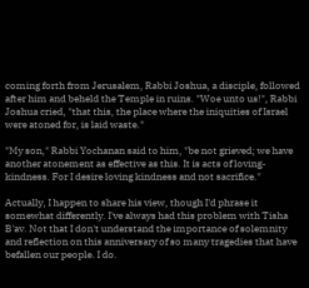coming forth from Jerusalem, Rabbi Joshua, a disciple, followed after him and beheld the Temple in ruins. "Woe unto us!", Rabbi Joshua cried, "that this, the place where the iniquities of Israel were atoned for, is laid waste."

"My son," Rabbi Yochanan said to him, "be not grieved; we have another atonement as effective as this. It is acts of loving-kindness. For I desire loving kindness and not sacrifice."

Actually, I happen to share his view, though I'd phrase it somewhat differently. I've always had this problem with Tisha B'av. Not that I don't understand the importance of solemnity and reflection on this anniversary of so many tragedies that have befallen our people. I do.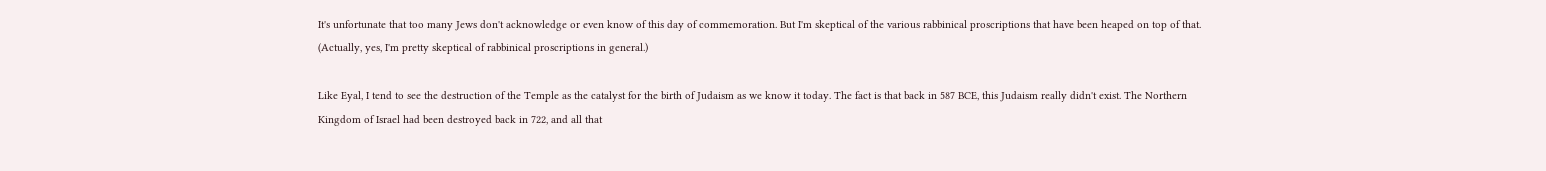It's unfortunate that too many Jews don't acknowledge or even know of this day of commemoration. But I'm skeptical of the various rabbinical proscriptions that have been heaped on top of that. (Actually, yes, I'm pretty skeptical of rabbinical proscriptions in general.)

Like Eyal, I tend to see the destruction of the Temple as the catalyst for the birth of Judaism as we know it today. The fact is that back in 587 BCE, this Judaism really didn't exist. The Northern Kingdom of Israel had been destroyed back in 722, and all that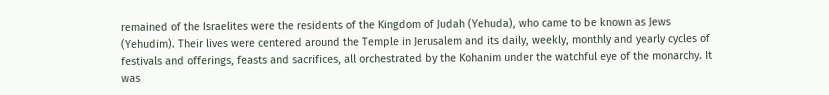remained of the Israelites were the residents of the Kingdom of Judah (Yehuda), who came to be known as Jews (Yehudim). Their lives were centered around the Temple in Jerusalem and its daily, weekly, monthly and yearly cycles of festivals and offerings, feasts and sacrifices, all orchestrated by the Kohanim under the watchful eye of the monarchy. It was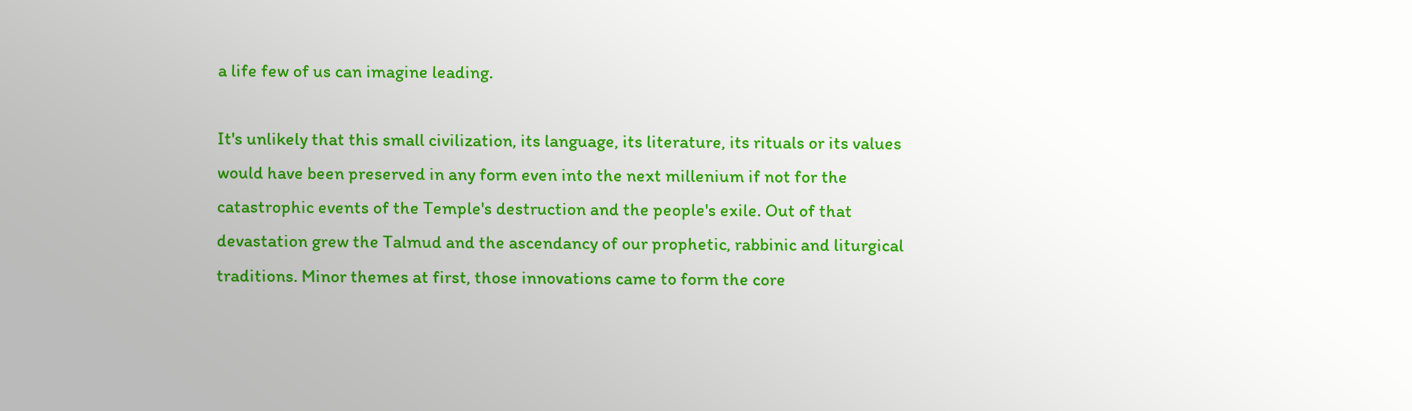a life few of us can imagine leading.

It's unlikely that this small civilization, its language, its literature, its rituals or its values would have been preserved in any form even into the next millenium if not for the catastrophic events of the Temple's destruction and the people's exile. Out of that devastation grew the Talmud and the ascendancy of our prophetic, rabbinic and liturgical traditions. Minor themes at first, those innovations came to form the core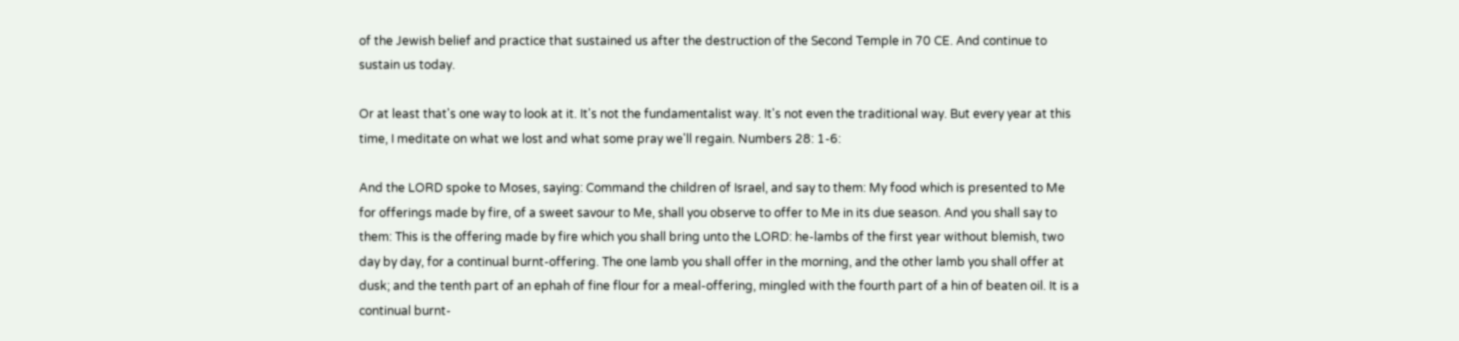of the Jewish belief and practice that sustained us after the destruction of the Second Temple in 70 CE. And continue to sustain us today.

Or at least that's one way to look at it. It's not the fundamentalist way. It's not even the traditional way. But every year at this time, I meditate on what we lost and what some pray we'll regain. Numbers 28: 1-6:

And the LORD spoke to Moses, saying: Command the children of Israel, and say to them: My food which is presented to Me for offerings made by fire, of a sweet savour to Me, shall you observe to offer to Me in its due season. And you shall say to them: This is the offering made by fire which you shall bring unto the LORD: he-lambs of the first year without blemish, two day by day, for a continual burnt-offering. The one lamb you shall offer in the morning, and the other lamb you shall offer at dusk; and the tenth part of an ephah of fine flour for a meal-offering, mingled with the fourth part of a hin of beaten oil. It is a continual burnt-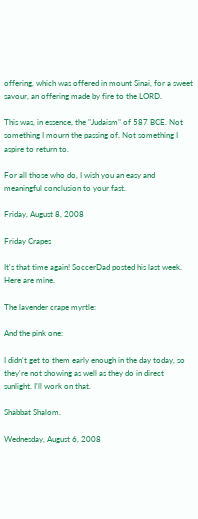offering, which was offered in mount Sinai, for a sweet savour, an offering made by fire to the LORD.

This was, in essence, the "Judaism" of 587 BCE. Not something I mourn the passing of. Not something I aspire to return to.

For all those who do, I wish you an easy and meaningful conclusion to your fast.

Friday, August 8, 2008

Friday Crapes

It's that time again! SoccerDad posted his last week. Here are mine.

The lavender crape myrtle:

And the pink one:

I didn't get to them early enough in the day today, so they're not showing as well as they do in direct sunlight. I'll work on that.

Shabbat Shalom.

Wednesday, August 6, 2008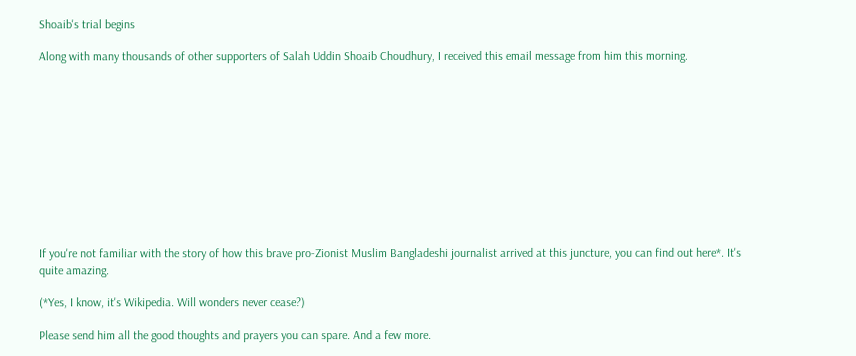Shoaib's trial begins

Along with many thousands of other supporters of Salah Uddin Shoaib Choudhury, I received this email message from him this morning.











If you're not familiar with the story of how this brave pro-Zionist Muslim Bangladeshi journalist arrived at this juncture, you can find out here*. It's quite amazing.

(*Yes, I know, it's Wikipedia. Will wonders never cease?)

Please send him all the good thoughts and prayers you can spare. And a few more.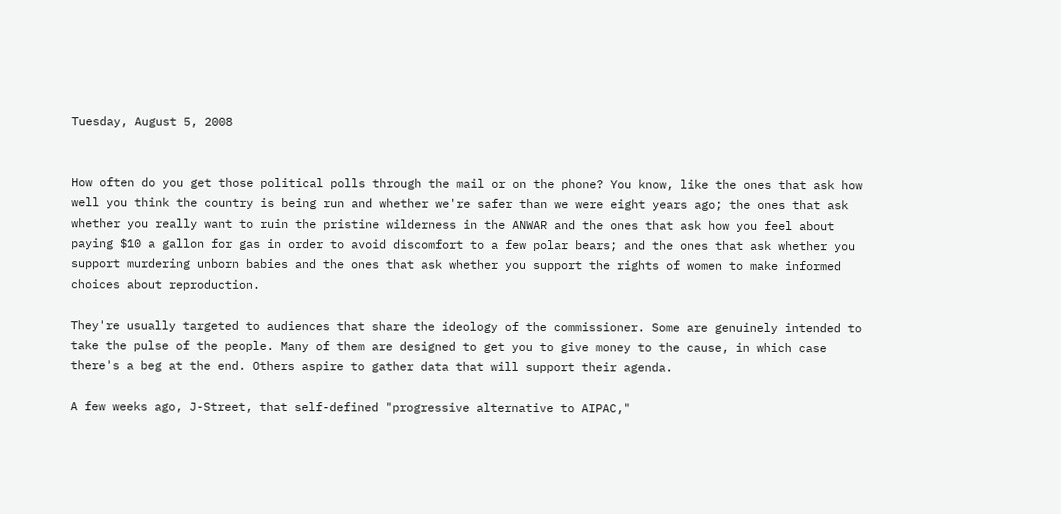Tuesday, August 5, 2008


How often do you get those political polls through the mail or on the phone? You know, like the ones that ask how well you think the country is being run and whether we're safer than we were eight years ago; the ones that ask whether you really want to ruin the pristine wilderness in the ANWAR and the ones that ask how you feel about paying $10 a gallon for gas in order to avoid discomfort to a few polar bears; and the ones that ask whether you support murdering unborn babies and the ones that ask whether you support the rights of women to make informed choices about reproduction.

They're usually targeted to audiences that share the ideology of the commissioner. Some are genuinely intended to take the pulse of the people. Many of them are designed to get you to give money to the cause, in which case there's a beg at the end. Others aspire to gather data that will support their agenda.

A few weeks ago, J-Street, that self-defined "progressive alternative to AIPAC,"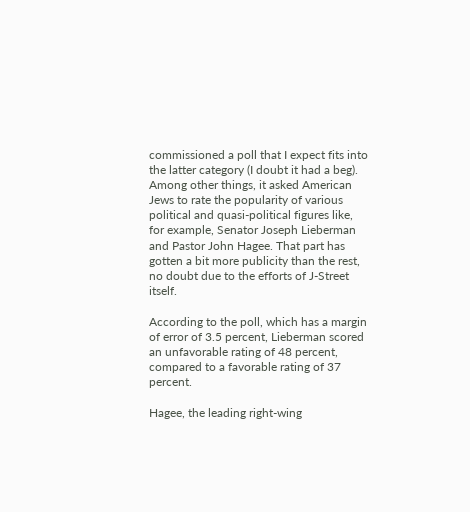commissioned a poll that I expect fits into the latter category (I doubt it had a beg). Among other things, it asked American Jews to rate the popularity of various political and quasi-political figures like, for example, Senator Joseph Lieberman and Pastor John Hagee. That part has gotten a bit more publicity than the rest, no doubt due to the efforts of J-Street itself.

According to the poll, which has a margin of error of 3.5 percent, Lieberman scored an unfavorable rating of 48 percent, compared to a favorable rating of 37 percent.

Hagee, the leading right-wing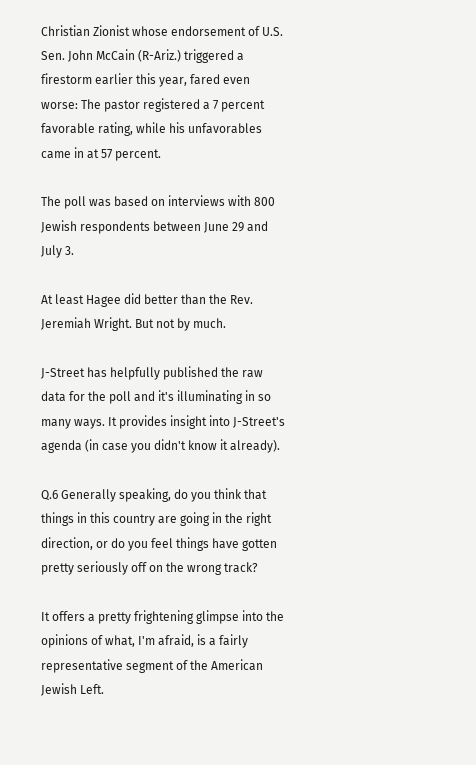Christian Zionist whose endorsement of U.S. Sen. John McCain (R-Ariz.) triggered a firestorm earlier this year, fared even worse: The pastor registered a 7 percent favorable rating, while his unfavorables came in at 57 percent.

The poll was based on interviews with 800 Jewish respondents between June 29 and July 3.

At least Hagee did better than the Rev. Jeremiah Wright. But not by much.

J-Street has helpfully published the raw data for the poll and it's illuminating in so many ways. It provides insight into J-Street's agenda (in case you didn't know it already).

Q.6 Generally speaking, do you think that things in this country are going in the right direction, or do you feel things have gotten pretty seriously off on the wrong track?

It offers a pretty frightening glimpse into the opinions of what, I'm afraid, is a fairly representative segment of the American Jewish Left.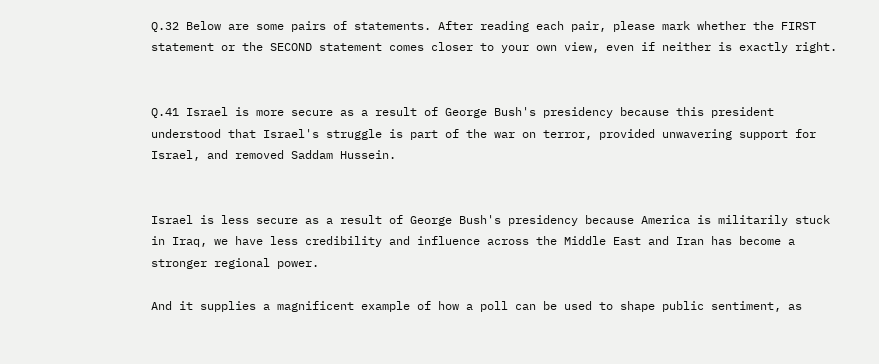Q.32 Below are some pairs of statements. After reading each pair, please mark whether the FIRST statement or the SECOND statement comes closer to your own view, even if neither is exactly right.


Q.41 Israel is more secure as a result of George Bush's presidency because this president understood that Israel's struggle is part of the war on terror, provided unwavering support for Israel, and removed Saddam Hussein.


Israel is less secure as a result of George Bush's presidency because America is militarily stuck in Iraq, we have less credibility and influence across the Middle East and Iran has become a stronger regional power.

And it supplies a magnificent example of how a poll can be used to shape public sentiment, as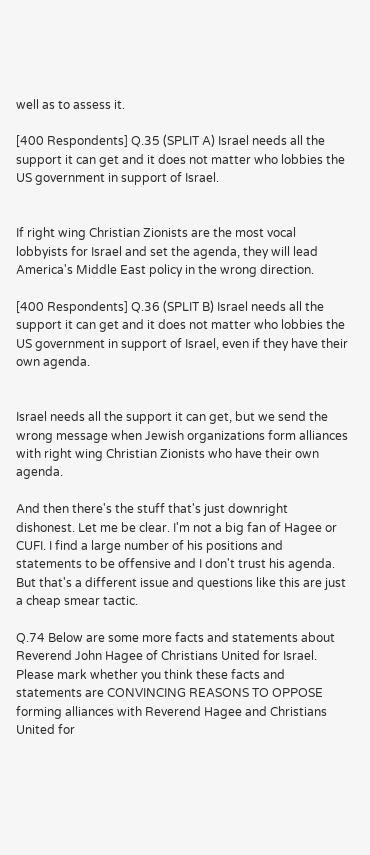well as to assess it.

[400 Respondents] Q.35 (SPLIT A) Israel needs all the support it can get and it does not matter who lobbies the US government in support of Israel.


If right wing Christian Zionists are the most vocal lobbyists for Israel and set the agenda, they will lead America's Middle East policy in the wrong direction.

[400 Respondents] Q.36 (SPLIT B) Israel needs all the support it can get and it does not matter who lobbies the US government in support of Israel, even if they have their own agenda.


Israel needs all the support it can get, but we send the wrong message when Jewish organizations form alliances with right wing Christian Zionists who have their own agenda.

And then there's the stuff that's just downright dishonest. Let me be clear. I'm not a big fan of Hagee or CUFI. I find a large number of his positions and statements to be offensive and I don't trust his agenda. But that's a different issue and questions like this are just a cheap smear tactic.

Q.74 Below are some more facts and statements about Reverend John Hagee of Christians United for Israel. Please mark whether you think these facts and statements are CONVINCING REASONS TO OPPOSE forming alliances with Reverend Hagee and Christians United for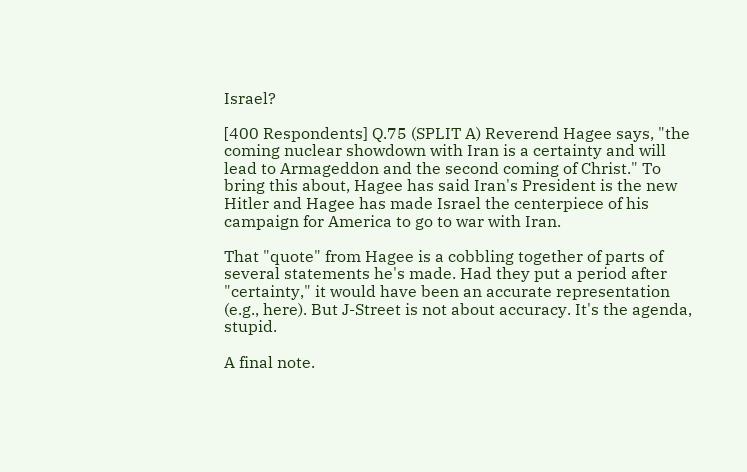Israel?

[400 Respondents] Q.75 (SPLIT A) Reverend Hagee says, "the coming nuclear showdown with Iran is a certainty and will lead to Armageddon and the second coming of Christ." To bring this about, Hagee has said Iran's President is the new Hitler and Hagee has made Israel the centerpiece of his campaign for America to go to war with Iran.

That "quote" from Hagee is a cobbling together of parts of several statements he's made. Had they put a period after "certainty," it would have been an accurate representation (e.g., here). But J-Street is not about accuracy. It's the agenda, stupid.

A final note.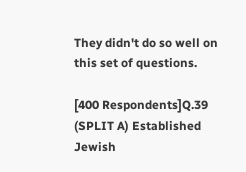They didn't do so well on this set of questions.

[400 Respondents]Q.39 (SPLIT A) Established Jewish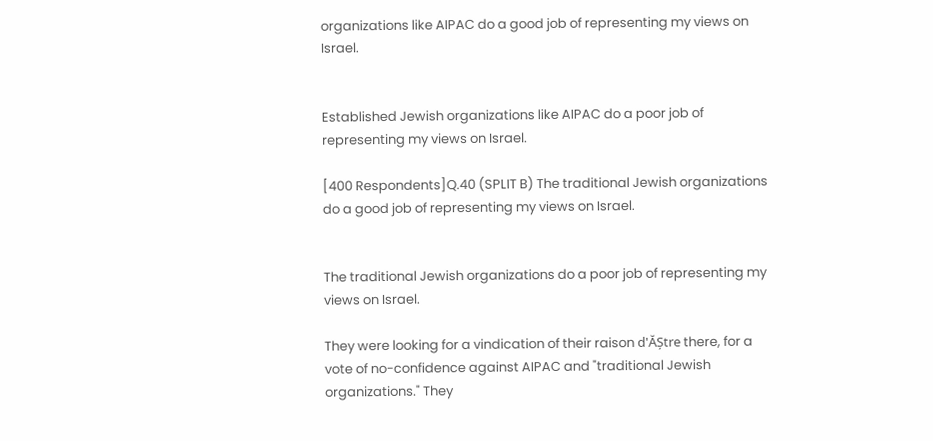organizations like AIPAC do a good job of representing my views on Israel.


Established Jewish organizations like AIPAC do a poor job of representing my views on Israel.

[400 Respondents]Q.40 (SPLIT B) The traditional Jewish organizations do a good job of representing my views on Israel.


The traditional Jewish organizations do a poor job of representing my views on Israel.

They were looking for a vindication of their raison d'ĂȘtre there, for a vote of no-confidence against AIPAC and "traditional Jewish organizations." They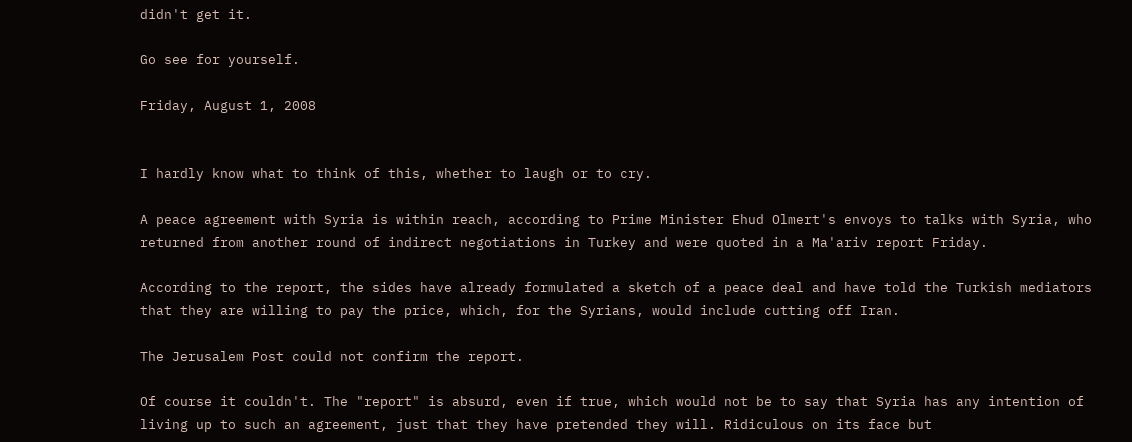didn't get it.

Go see for yourself.

Friday, August 1, 2008


I hardly know what to think of this, whether to laugh or to cry.

A peace agreement with Syria is within reach, according to Prime Minister Ehud Olmert's envoys to talks with Syria, who returned from another round of indirect negotiations in Turkey and were quoted in a Ma'ariv report Friday.

According to the report, the sides have already formulated a sketch of a peace deal and have told the Turkish mediators that they are willing to pay the price, which, for the Syrians, would include cutting off Iran.

The Jerusalem Post could not confirm the report.

Of course it couldn't. The "report" is absurd, even if true, which would not be to say that Syria has any intention of living up to such an agreement, just that they have pretended they will. Ridiculous on its face but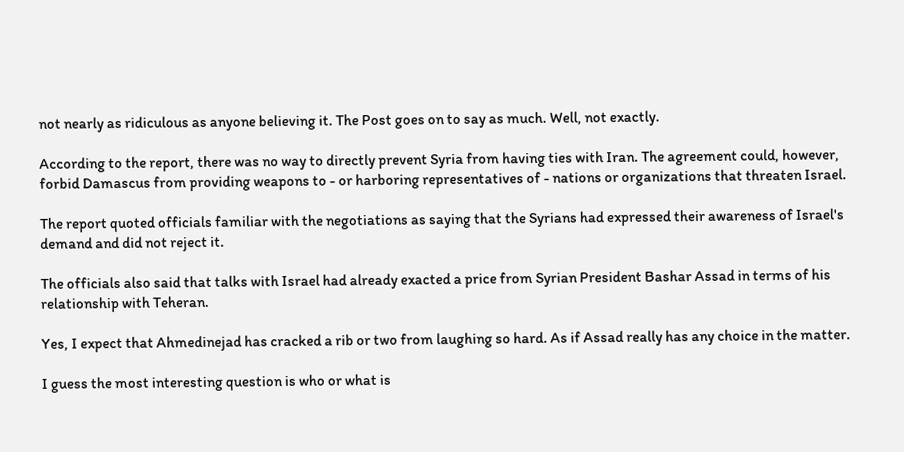not nearly as ridiculous as anyone believing it. The Post goes on to say as much. Well, not exactly.

According to the report, there was no way to directly prevent Syria from having ties with Iran. The agreement could, however, forbid Damascus from providing weapons to - or harboring representatives of - nations or organizations that threaten Israel.

The report quoted officials familiar with the negotiations as saying that the Syrians had expressed their awareness of Israel's demand and did not reject it.

The officials also said that talks with Israel had already exacted a price from Syrian President Bashar Assad in terms of his relationship with Teheran.

Yes, I expect that Ahmedinejad has cracked a rib or two from laughing so hard. As if Assad really has any choice in the matter.

I guess the most interesting question is who or what is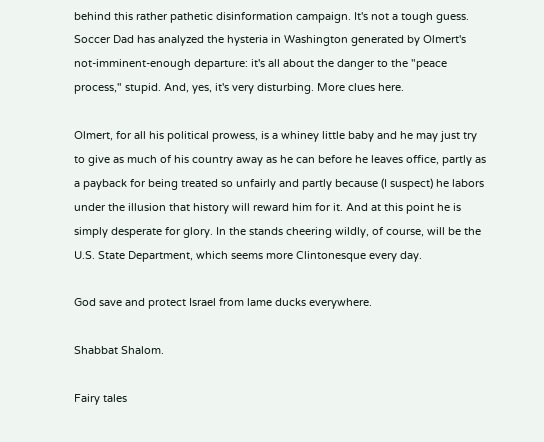behind this rather pathetic disinformation campaign. It's not a tough guess. Soccer Dad has analyzed the hysteria in Washington generated by Olmert's not-imminent-enough departure: it's all about the danger to the "peace process," stupid. And, yes, it's very disturbing. More clues here.

Olmert, for all his political prowess, is a whiney little baby and he may just try to give as much of his country away as he can before he leaves office, partly as a payback for being treated so unfairly and partly because (I suspect) he labors under the illusion that history will reward him for it. And at this point he is simply desperate for glory. In the stands cheering wildly, of course, will be the U.S. State Department, which seems more Clintonesque every day.

God save and protect Israel from lame ducks everywhere.

Shabbat Shalom.

Fairy tales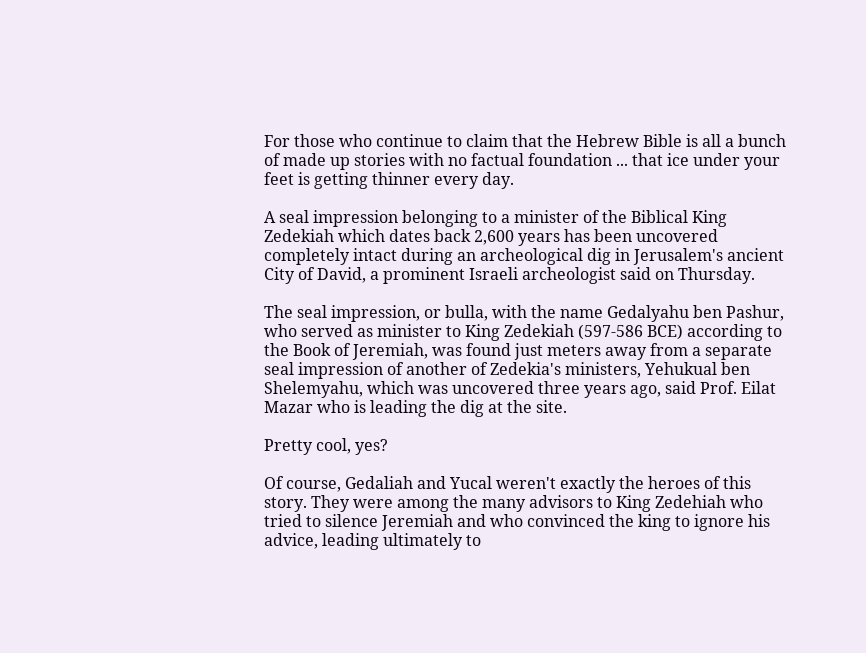For those who continue to claim that the Hebrew Bible is all a bunch of made up stories with no factual foundation ... that ice under your feet is getting thinner every day.

A seal impression belonging to a minister of the Biblical King Zedekiah which dates back 2,600 years has been uncovered completely intact during an archeological dig in Jerusalem's ancient City of David, a prominent Israeli archeologist said on Thursday.

The seal impression, or bulla, with the name Gedalyahu ben Pashur, who served as minister to King Zedekiah (597-586 BCE) according to the Book of Jeremiah, was found just meters away from a separate seal impression of another of Zedekia's ministers, Yehukual ben Shelemyahu, which was uncovered three years ago, said Prof. Eilat Mazar who is leading the dig at the site.

Pretty cool, yes?

Of course, Gedaliah and Yucal weren't exactly the heroes of this story. They were among the many advisors to King Zedehiah who tried to silence Jeremiah and who convinced the king to ignore his advice, leading ultimately to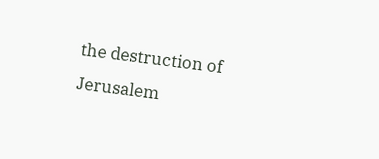the destruction of Jerusalem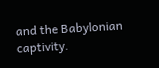and the Babylonian captivity.